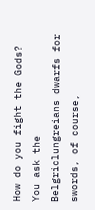How do you fight the Gods? You ask the Belgriclungreians dwarfs for swords, of course,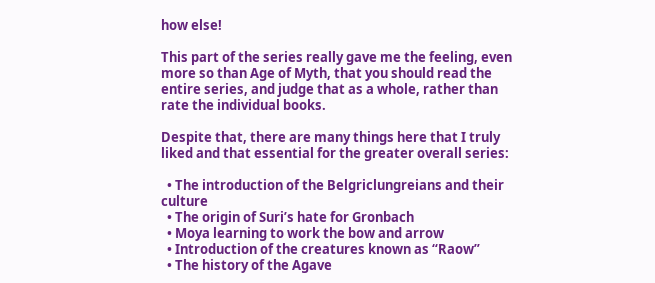how else!

This part of the series really gave me the feeling, even more so than Age of Myth, that you should read the entire series, and judge that as a whole, rather than rate the individual books.

Despite that, there are many things here that I truly liked and that essential for the greater overall series:

  • The introduction of the Belgriclungreians and their culture
  • The origin of Suri’s hate for Gronbach
  • Moya learning to work the bow and arrow
  • Introduction of the creatures known as “Raow”
  • The history of the Agave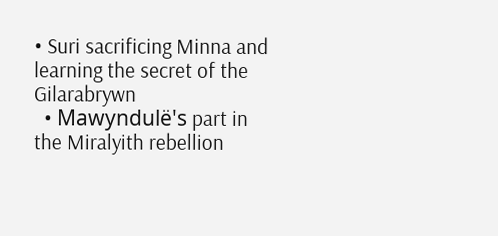• Suri sacrificing Minna and learning the secret of the Gilarabrywn
  • Mawyndulë's part in the Miralyith rebellion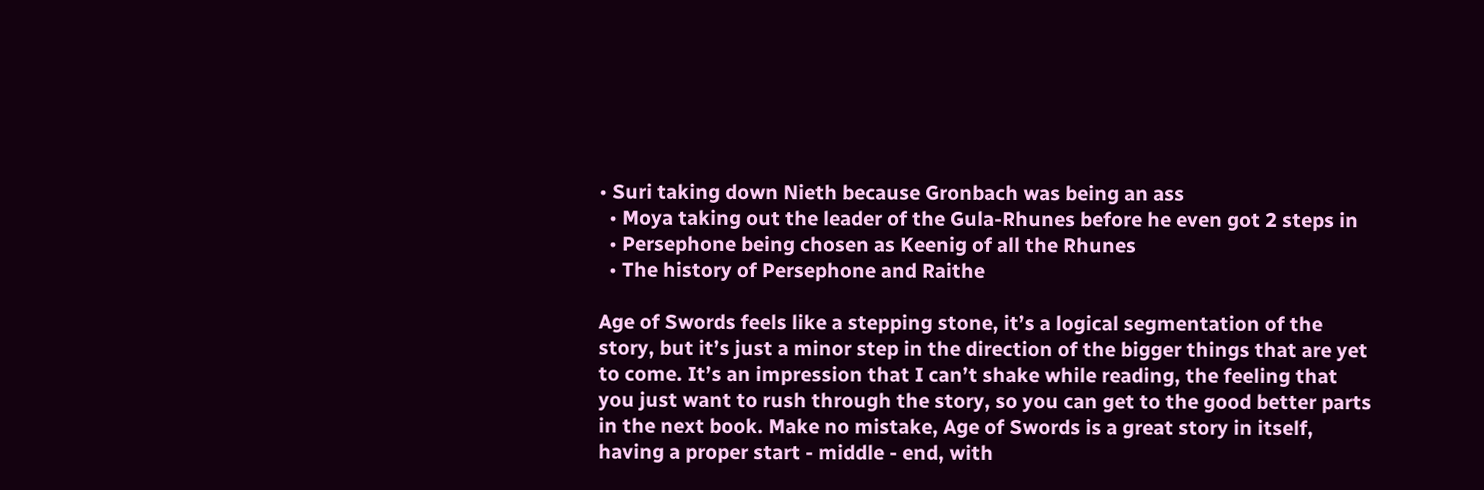• Suri taking down Nieth because Gronbach was being an ass
  • Moya taking out the leader of the Gula-Rhunes before he even got 2 steps in
  • Persephone being chosen as Keenig of all the Rhunes
  • The history of Persephone and Raithe

Age of Swords feels like a stepping stone, it’s a logical segmentation of the story, but it’s just a minor step in the direction of the bigger things that are yet to come. It’s an impression that I can’t shake while reading, the feeling that you just want to rush through the story, so you can get to the good better parts in the next book. Make no mistake, Age of Swords is a great story in itself, having a proper start - middle - end, with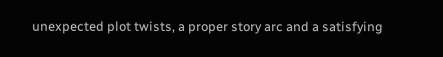unexpected plot twists, a proper story arc and a satisfying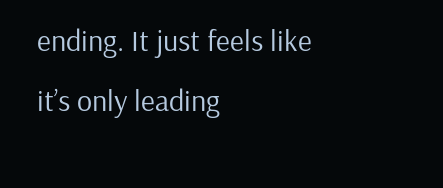ending. It just feels like it’s only leading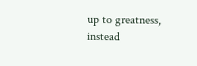up to greatness, instead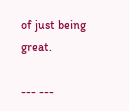of just being great.

--- ---